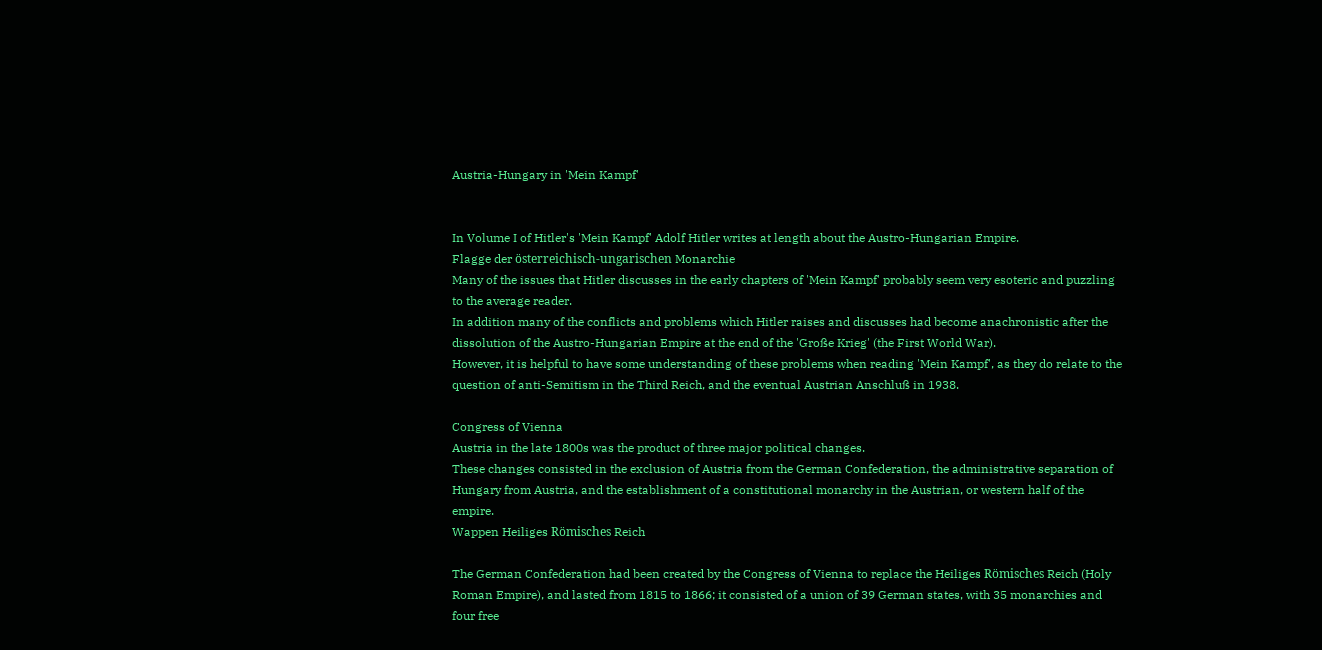Austria-Hungary in 'Mein Kampf'


In Volume I of Hitler's 'Mein Kampf' Adolf Hitler writes at length about the Austro-Hungarian Empire.
Flagge der österreichisch-ungarischen Monarchie
Many of the issues that Hitler discusses in the early chapters of 'Mein Kampf' probably seem very esoteric and puzzling to the average reader.
In addition many of the conflicts and problems which Hitler raises and discusses had become anachronistic after the dissolution of the Austro-Hungarian Empire at the end of the 'Große Krieg' (the First World War).
However, it is helpful to have some understanding of these problems when reading 'Mein Kampf', as they do relate to the question of anti-Semitism in the Third Reich, and the eventual Austrian Anschluß in 1938.

Congress of Vienna
Austria in the late 1800s was the product of three major political changes.
These changes consisted in the exclusion of Austria from the German Confederation, the administrative separation of Hungary from Austria, and the establishment of a constitutional monarchy in the Austrian, or western half of the empire.
Wappen Heiliges Römisches Reich

The German Confederation had been created by the Congress of Vienna to replace the Heiliges Römisches Reich (Holy Roman Empire), and lasted from 1815 to 1866; it consisted of a union of 39 German states, with 35 monarchies and four free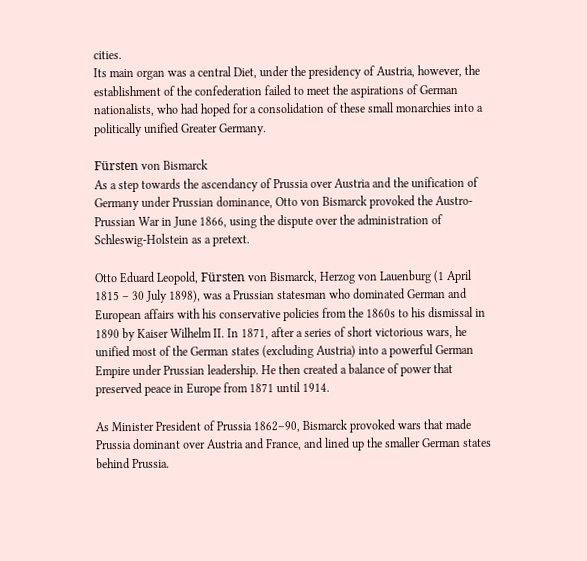cities.
Its main organ was a central Diet, under the presidency of Austria, however, the establishment of the confederation failed to meet the aspirations of German nationalists, who had hoped for a consolidation of these small monarchies into a politically unified Greater Germany.

Fürsten von Bismarck
As a step towards the ascendancy of Prussia over Austria and the unification of Germany under Prussian dominance, Otto von Bismarck provoked the Austro-Prussian War in June 1866, using the dispute over the administration of Schleswig-Holstein as a pretext.

Otto Eduard Leopold, Fürsten von Bismarck, Herzog von Lauenburg (1 April 1815 – 30 July 1898), was a Prussian statesman who dominated German and European affairs with his conservative policies from the 1860s to his dismissal in 1890 by Kaiser Wilhelm II. In 1871, after a series of short victorious wars, he unified most of the German states (excluding Austria) into a powerful German Empire under Prussian leadership. He then created a balance of power that preserved peace in Europe from 1871 until 1914.

As Minister President of Prussia 1862–90, Bismarck provoked wars that made Prussia dominant over Austria and France, and lined up the smaller German states behind Prussia.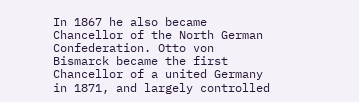In 1867 he also became Chancellor of the North German Confederation. Otto von Bismarck became the first Chancellor of a united Germany in 1871, and largely controlled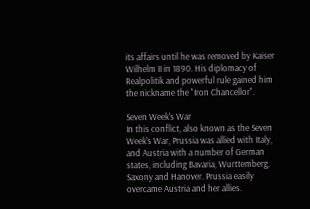its affairs until he was removed by Kaiser Wilhelm II in 1890. His diplomacy of Realpolitik and powerful rule gained him the nickname the "Iron Chancellor".

Seven Week's War
In this conflict, also known as the Seven Week's War, Prussia was allied with Italy, and Austria with a number of German states, including Bavaria, Wurttemberg, Saxony and Hanover. Prussia easily overcame Austria and her allies.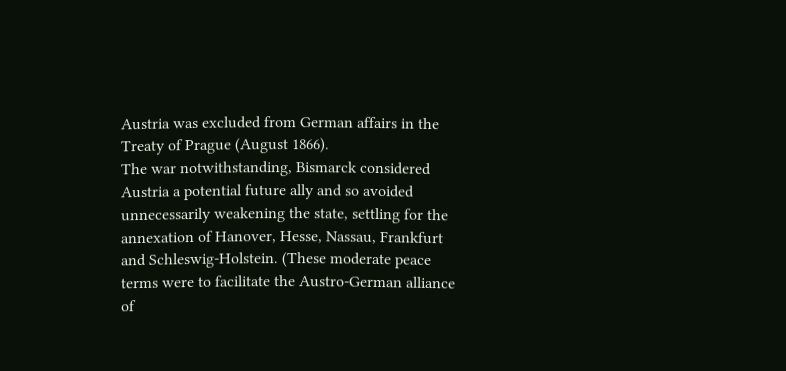Austria was excluded from German affairs in the Treaty of Prague (August 1866).
The war notwithstanding, Bismarck considered Austria a potential future ally and so avoided unnecessarily weakening the state, settling for the annexation of Hanover, Hesse, Nassau, Frankfurt and Schleswig-Holstein. (These moderate peace terms were to facilitate the Austro-German alliance of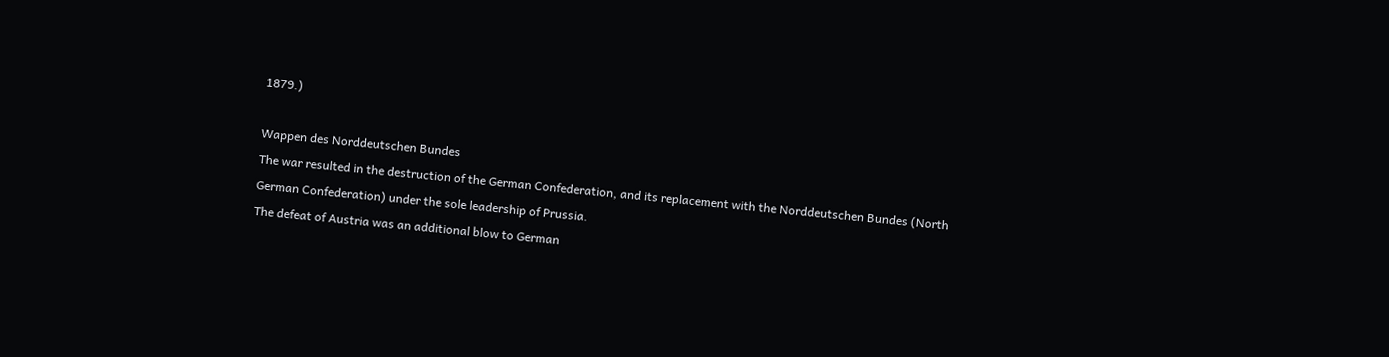1879.)

Wappen des Norddeutschen Bundes
The war resulted in the destruction of the German Confederation, and its replacement with the Norddeutschen Bundes (North German Confederation) under the sole leadership of Prussia.
The defeat of Austria was an additional blow to German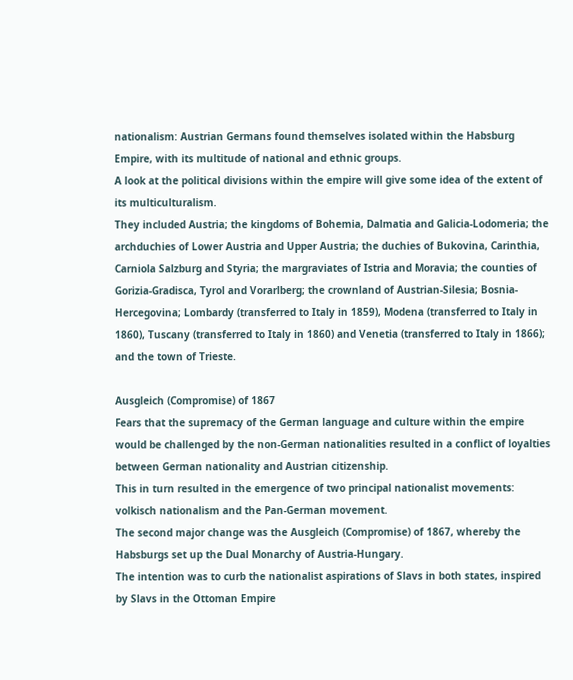nationalism: Austrian Germans found themselves isolated within the Habsburg Empire, with its multitude of national and ethnic groups.
A look at the political divisions within the empire will give some idea of the extent of its multiculturalism.
They included Austria; the kingdoms of Bohemia, Dalmatia and Galicia-Lodomeria; the archduchies of Lower Austria and Upper Austria; the duchies of Bukovina, Carinthia, Carniola Salzburg and Styria; the margraviates of Istria and Moravia; the counties of Gorizia-Gradisca, Tyrol and Vorarlberg; the crownland of Austrian-Silesia; Bosnia-Hercegovina; Lombardy (transferred to Italy in 1859), Modena (transferred to Italy in 1860), Tuscany (transferred to Italy in 1860) and Venetia (transferred to Italy in 1866); and the town of Trieste.

Ausgleich (Compromise) of 1867
Fears that the supremacy of the German language and culture within the empire would be challenged by the non-German nationalities resulted in a conflict of loyalties between German nationality and Austrian citizenship.
This in turn resulted in the emergence of two principal nationalist movements: volkisch nationalism and the Pan-German movement.
The second major change was the Ausgleich (Compromise) of 1867, whereby the Habsburgs set up the Dual Monarchy of Austria-Hungary.
The intention was to curb the nationalist aspirations of Slavs in both states, inspired by Slavs in the Ottoman Empire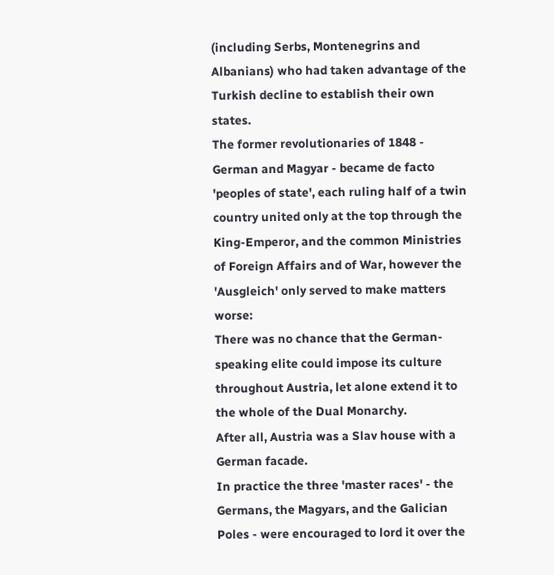(including Serbs, Montenegrins and Albanians) who had taken advantage of the Turkish decline to establish their own states.
The former revolutionaries of 1848 - German and Magyar - became de facto 'peoples of state', each ruling half of a twin country united only at the top through the King-Emperor, and the common Ministries of Foreign Affairs and of War, however the 'Ausgleich' only served to make matters worse:
There was no chance that the German-speaking elite could impose its culture throughout Austria, let alone extend it to the whole of the Dual Monarchy.
After all, Austria was a Slav house with a German facade.
In practice the three 'master races' - the Germans, the Magyars, and the Galician Poles - were encouraged to lord it over the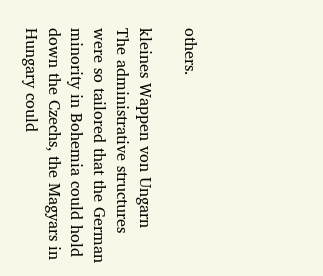others.

kleines Wappen von Ungarn
The administrative structures were so tailored that the German minority in Bohemia could hold down the Czechs, the Magyars in Hungary could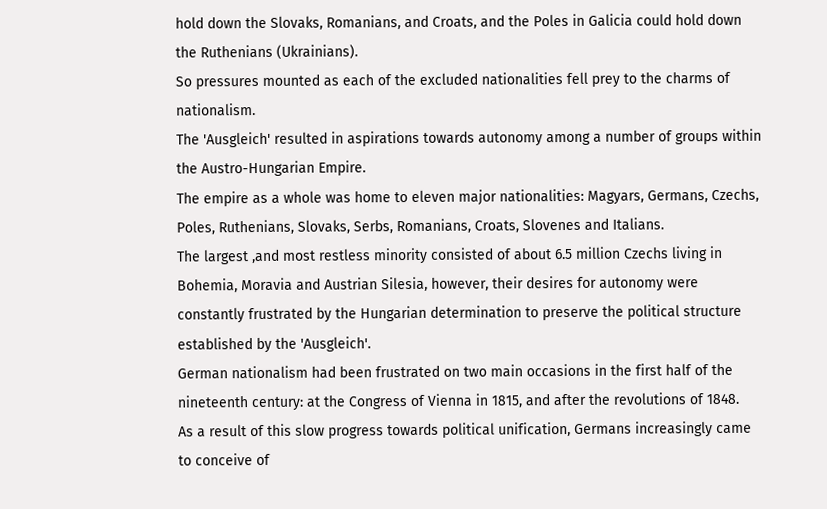hold down the Slovaks, Romanians, and Croats, and the Poles in Galicia could hold down the Ruthenians (Ukrainians).
So pressures mounted as each of the excluded nationalities fell prey to the charms of nationalism.
The 'Ausgleich' resulted in aspirations towards autonomy among a number of groups within the Austro-Hungarian Empire.
The empire as a whole was home to eleven major nationalities: Magyars, Germans, Czechs, Poles, Ruthenians, Slovaks, Serbs, Romanians, Croats, Slovenes and Italians.
The largest ,and most restless minority consisted of about 6.5 million Czechs living in Bohemia, Moravia and Austrian Silesia, however, their desires for autonomy were constantly frustrated by the Hungarian determination to preserve the political structure established by the 'Ausgleich'.
German nationalism had been frustrated on two main occasions in the first half of the nineteenth century: at the Congress of Vienna in 1815, and after the revolutions of 1848.
As a result of this slow progress towards political unification, Germans increasingly came to conceive of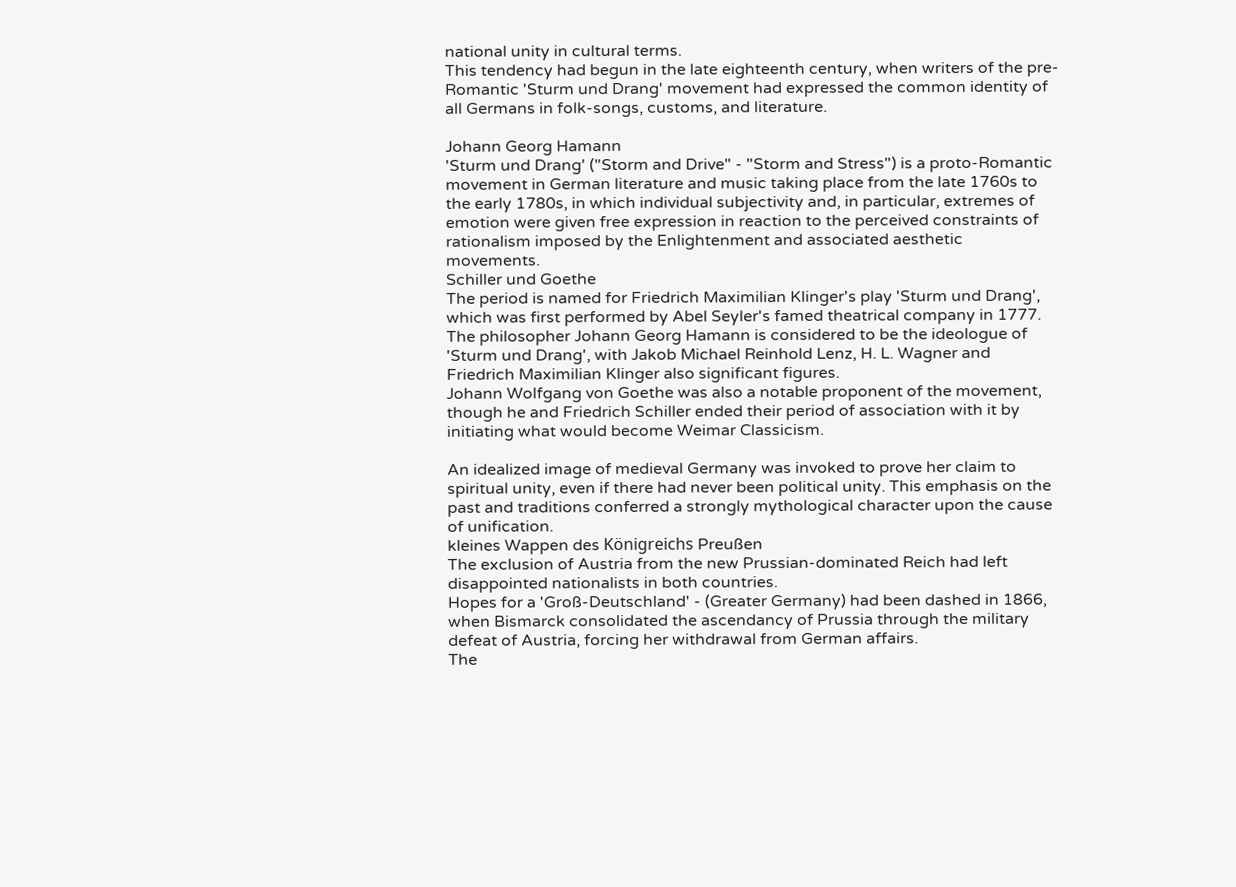national unity in cultural terms.
This tendency had begun in the late eighteenth century, when writers of the pre-Romantic 'Sturm und Drang' movement had expressed the common identity of all Germans in folk-songs, customs, and literature.

Johann Georg Hamann
'Sturm und Drang' ("Storm and Drive" - "Storm and Stress") is a proto-Romantic movement in German literature and music taking place from the late 1760s to the early 1780s, in which individual subjectivity and, in particular, extremes of emotion were given free expression in reaction to the perceived constraints of rationalism imposed by the Enlightenment and associated aesthetic movements.
Schiller und Goethe
The period is named for Friedrich Maximilian Klinger's play 'Sturm und Drang', which was first performed by Abel Seyler's famed theatrical company in 1777. The philosopher Johann Georg Hamann is considered to be the ideologue of 'Sturm und Drang', with Jakob Michael Reinhold Lenz, H. L. Wagner and Friedrich Maximilian Klinger also significant figures.
Johann Wolfgang von Goethe was also a notable proponent of the movement, though he and Friedrich Schiller ended their period of association with it by initiating what would become Weimar Classicism.

An idealized image of medieval Germany was invoked to prove her claim to spiritual unity, even if there had never been political unity. This emphasis on the past and traditions conferred a strongly mythological character upon the cause of unification.
kleines Wappen des Königreichs Preußen
The exclusion of Austria from the new Prussian-dominated Reich had left disappointed nationalists in both countries.
Hopes for a 'Groß-Deutschland' - (Greater Germany) had been dashed in 1866, when Bismarck consolidated the ascendancy of Prussia through the military defeat of Austria, forcing her withdrawal from German affairs.
The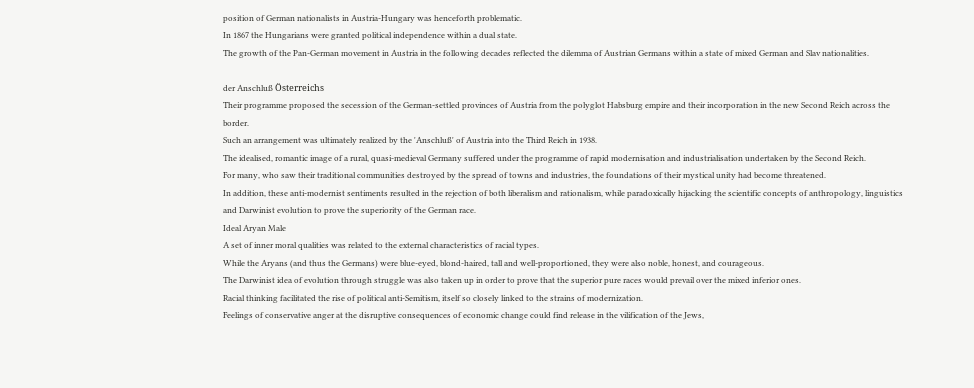position of German nationalists in Austria-Hungary was henceforth problematic.
In 1867 the Hungarians were granted political independence within a dual state.
The growth of the Pan-German movement in Austria in the following decades reflected the dilemma of Austrian Germans within a state of mixed German and Slav nationalities.

der Anschluß Österreichs
Their programme proposed the secession of the German-settled provinces of Austria from the polyglot Habsburg empire and their incorporation in the new Second Reich across the border.
Such an arrangement was ultimately realized by the 'Anschluß' of Austria into the Third Reich in 1938.
The idealised, romantic image of a rural, quasi-medieval Germany suffered under the programme of rapid modernisation and industrialisation undertaken by the Second Reich.
For many, who saw their traditional communities destroyed by the spread of towns and industries, the foundations of their mystical unity had become threatened.
In addition, these anti-modernist sentiments resulted in the rejection of both liberalism and rationalism, while paradoxically hijacking the scientific concepts of anthropology, linguistics and Darwinist evolution to prove the superiority of the German race.
Ideal Aryan Male
A set of inner moral qualities was related to the external characteristics of racial types.
While the Aryans (and thus the Germans) were blue-eyed, blond-haired, tall and well-proportioned, they were also noble, honest, and courageous.
The Darwinist idea of evolution through struggle was also taken up in order to prove that the superior pure races would prevail over the mixed inferior ones.
Racial thinking facilitated the rise of political anti-Semitism, itself so closely linked to the strains of modernization.
Feelings of conservative anger at the disruptive consequences of economic change could find release in the vilification of the Jews,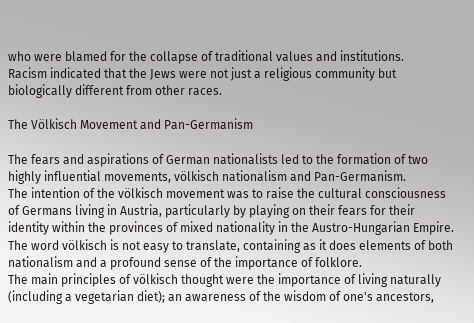who were blamed for the collapse of traditional values and institutions.
Racism indicated that the Jews were not just a religious community but biologically different from other races.

The Völkisch Movement and Pan-Germanism

The fears and aspirations of German nationalists led to the formation of two highly influential movements, völkisch nationalism and Pan-Germanism.
The intention of the völkisch movement was to raise the cultural consciousness of Germans living in Austria, particularly by playing on their fears for their identity within the provinces of mixed nationality in the Austro-Hungarian Empire.
The word völkisch is not easy to translate, containing as it does elements of both nationalism and a profound sense of the importance of folklore.
The main principles of völkisch thought were the importance of living naturally (including a vegetarian diet); an awareness of the wisdom of one's ancestors,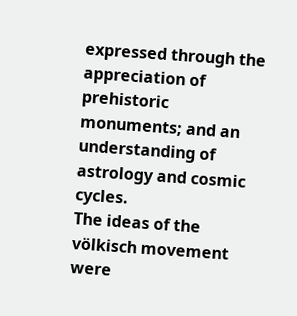expressed through the appreciation of prehistoric monuments; and an understanding of astrology and cosmic cycles.
The ideas of the völkisch movement were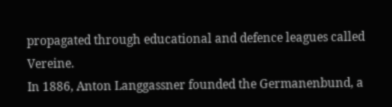propagated through educational and defence leagues called Vereine.
In 1886, Anton Langgassner founded the Germanenbund, a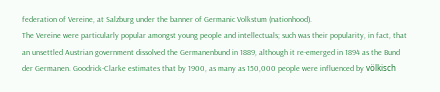federation of Vereine, at Salzburg under the banner of Germanic Volkstum (nationhood).
The Vereine were particularly popular amongst young people and intellectuals; such was their popularity, in fact, that an unsettled Austrian government dissolved the Germanenbund in 1889, although it re-emerged in 1894 as the Bund der Germanen. Goodrick-Clarke estimates that by 1900, as many as 150,000 people were influenced by völkisch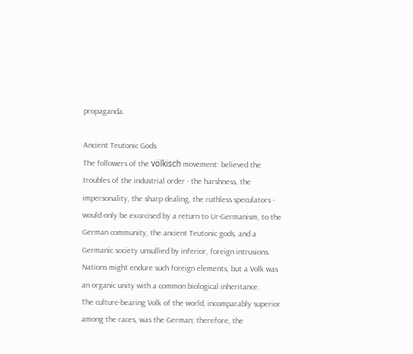propaganda.

Ancient Teutonic Gods
The followers of the völkisch movement: believed the troubles of the industrial order - the harshness, the impersonality, the sharp dealing, the ruthless speculators - would only be exorcised by a return to Ur-Germanism, to the German community, the ancient Teutonic gods, and a Germanic society unsullied by inferior, foreign intrusions.
Nations might endure such foreign elements, but a Volk was an organic unity with a common biological inheritance.
The culture-bearing Volk of the world, incomparably superior among the races, was the German; therefore, the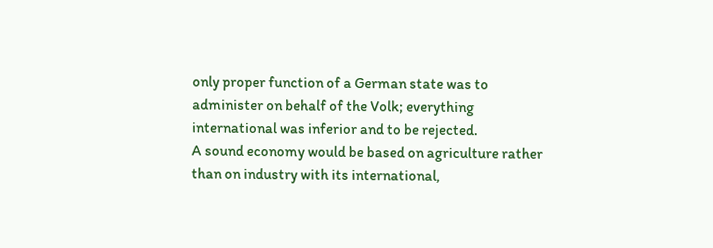only proper function of a German state was to administer on behalf of the Volk; everything international was inferior and to be rejected.
A sound economy would be based on agriculture rather than on industry with its international,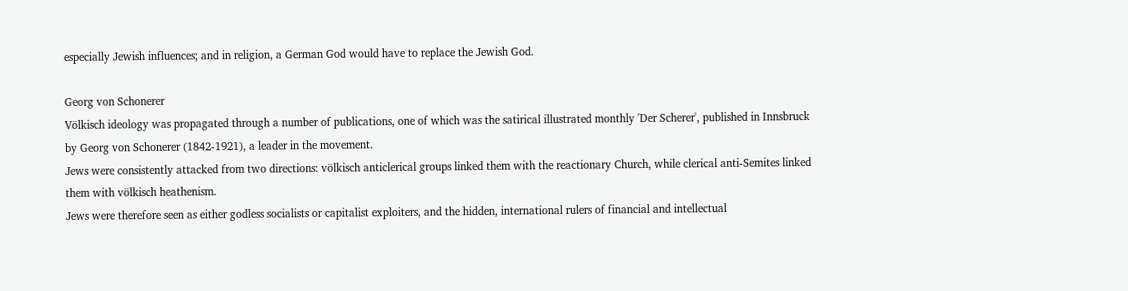especially Jewish influences; and in religion, a German God would have to replace the Jewish God.

Georg von Schonerer
Völkisch ideology was propagated through a number of publications, one of which was the satirical illustrated monthly 'Der Scherer', published in Innsbruck by Georg von Schonerer (1842-1921), a leader in the movement.
Jews were consistently attacked from two directions: völkisch anticlerical groups linked them with the reactionary Church, while clerical anti-Semites linked them with völkisch heathenism.
Jews were therefore seen as either godless socialists or capitalist exploiters, and the hidden, international rulers of financial and intellectual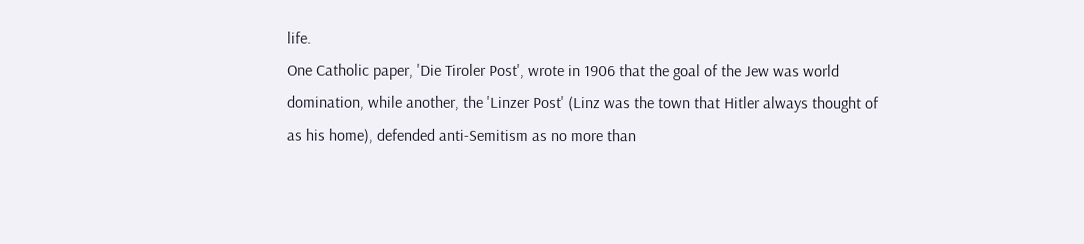life.
One Catholic paper, 'Die Tiroler Post', wrote in 1906 that the goal of the Jew was world domination, while another, the 'Linzer Post' (Linz was the town that Hitler always thought of as his home), defended anti-Semitism as no more than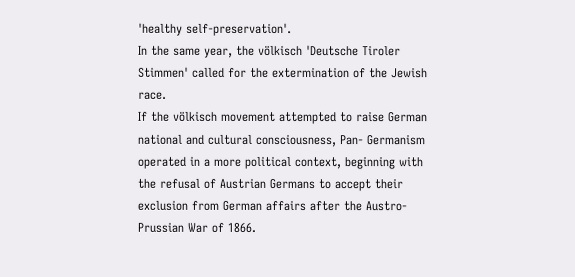'healthy self-preservation'.
In the same year, the völkisch 'Deutsche Tiroler Stimmen' called for the extermination of the Jewish race.
If the völkisch movement attempted to raise German national and cultural consciousness, Pan- Germanism operated in a more political context, beginning with the refusal of Austrian Germans to accept their exclusion from German affairs after the Austro-Prussian War of 1866.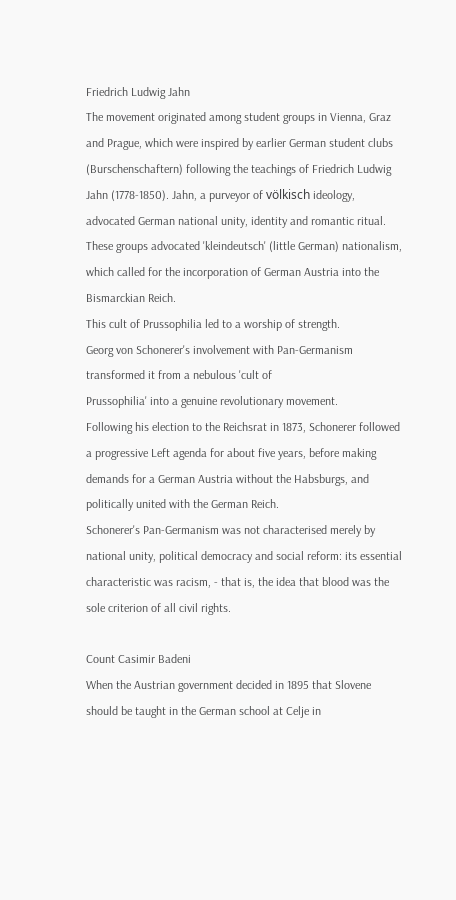Friedrich Ludwig Jahn
The movement originated among student groups in Vienna, Graz and Prague, which were inspired by earlier German student clubs (Burschenschaftern) following the teachings of Friedrich Ludwig Jahn (1778-1850). Jahn, a purveyor of völkisch ideology, advocated German national unity, identity and romantic ritual.
These groups advocated 'kleindeutsch' (little German) nationalism, which called for the incorporation of German Austria into the Bismarckian Reich.
This cult of Prussophilia led to a worship of strength.
Georg von Schonerer's involvement with Pan-Germanism transformed it from a nebulous 'cult of
Prussophilia' into a genuine revolutionary movement.
Following his election to the Reichsrat in 1873, Schonerer followed a progressive Left agenda for about five years, before making demands for a German Austria without the Habsburgs, and politically united with the German Reich.
Schonerer's Pan-Germanism was not characterised merely by national unity, political democracy and social reform: its essential characteristic was racism, - that is, the idea that blood was the sole criterion of all civil rights.

Count Casimir Badeni
When the Austrian government decided in 1895 that Slovene should be taught in the German school at Celje in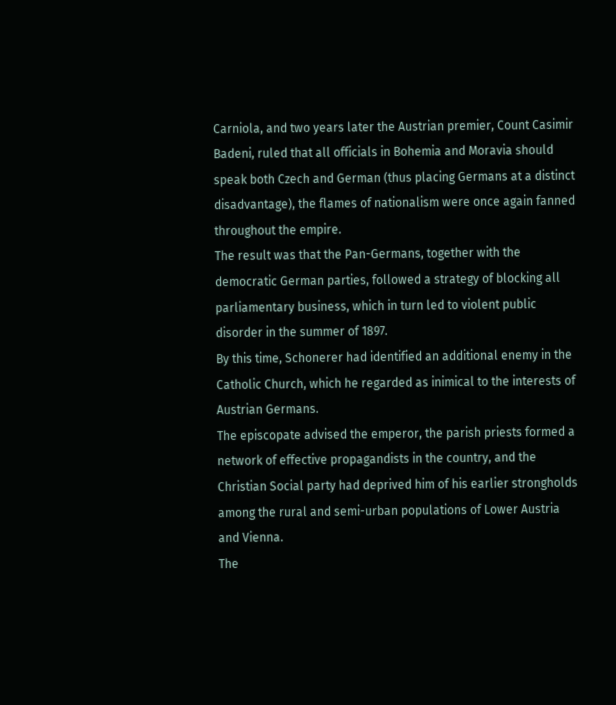Carniola, and two years later the Austrian premier, Count Casimir Badeni, ruled that all officials in Bohemia and Moravia should speak both Czech and German (thus placing Germans at a distinct disadvantage), the flames of nationalism were once again fanned throughout the empire.
The result was that the Pan-Germans, together with the democratic German parties, followed a strategy of blocking all parliamentary business, which in turn led to violent public disorder in the summer of 1897.
By this time, Schonerer had identified an additional enemy in the Catholic Church, which he regarded as inimical to the interests of Austrian Germans.
The episcopate advised the emperor, the parish priests formed a network of effective propagandists in the country, and the Christian Social party had deprived him of his earlier strongholds among the rural and semi-urban populations of Lower Austria and Vienna.
The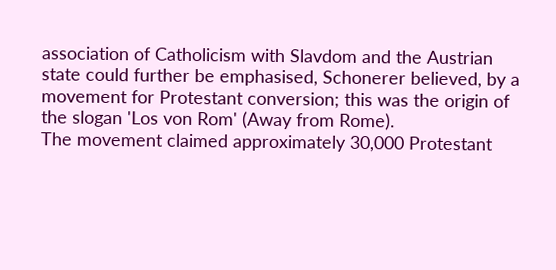association of Catholicism with Slavdom and the Austrian state could further be emphasised, Schonerer believed, by a movement for Protestant conversion; this was the origin of the slogan 'Los von Rom' (Away from Rome).
The movement claimed approximately 30,000 Protestant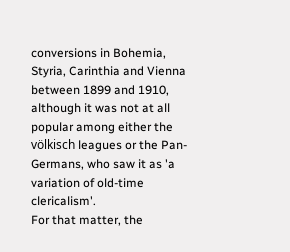conversions in Bohemia, Styria, Carinthia and Vienna between 1899 and 1910, although it was not at all popular among either the völkisch leagues or the Pan-Germans, who saw it as 'a variation of old-time clericalism'.
For that matter, the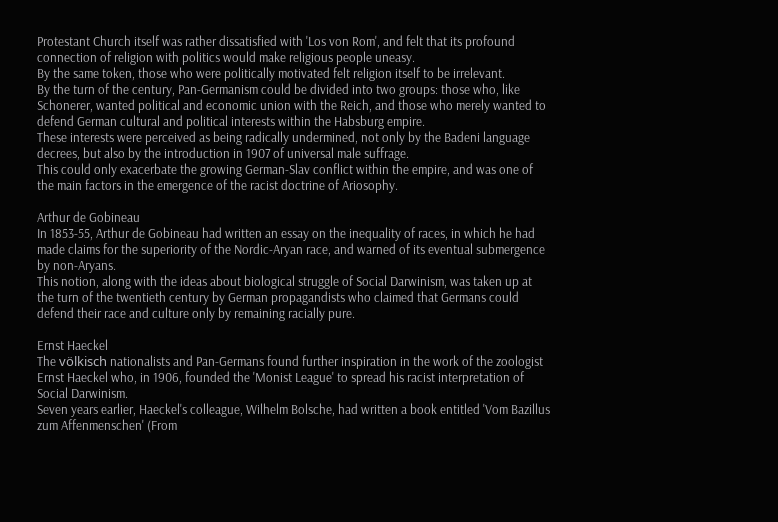Protestant Church itself was rather dissatisfied with 'Los von Rom', and felt that its profound connection of religion with politics would make religious people uneasy.
By the same token, those who were politically motivated felt religion itself to be irrelevant.
By the turn of the century, Pan-Germanism could be divided into two groups: those who, like Schonerer, wanted political and economic union with the Reich, and those who merely wanted to defend German cultural and political interests within the Habsburg empire.
These interests were perceived as being radically undermined, not only by the Badeni language decrees, but also by the introduction in 1907 of universal male suffrage.
This could only exacerbate the growing German-Slav conflict within the empire, and was one of the main factors in the emergence of the racist doctrine of Ariosophy.

Arthur de Gobineau
In 1853-55, Arthur de Gobineau had written an essay on the inequality of races, in which he had made claims for the superiority of the Nordic-Aryan race, and warned of its eventual submergence by non-Aryans.
This notion, along with the ideas about biological struggle of Social Darwinism, was taken up at the turn of the twentieth century by German propagandists who claimed that Germans could defend their race and culture only by remaining racially pure.

Ernst Haeckel
The völkisch nationalists and Pan-Germans found further inspiration in the work of the zoologist Ernst Haeckel who, in 1906, founded the 'Monist League' to spread his racist interpretation of Social Darwinism.
Seven years earlier, Haeckel's colleague, Wilhelm Bolsche, had written a book entitled 'Vom Bazillus zum Affenmenschen' (From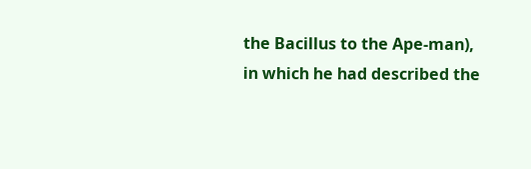the Bacillus to the Ape-man), in which he had described the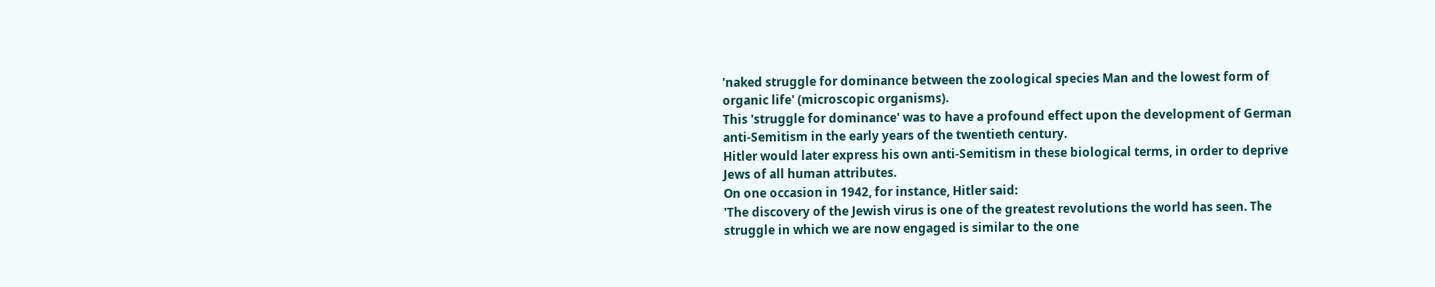'naked struggle for dominance between the zoological species Man and the lowest form of organic life' (microscopic organisms).
This 'struggle for dominance' was to have a profound effect upon the development of German anti-Semitism in the early years of the twentieth century.
Hitler would later express his own anti-Semitism in these biological terms, in order to deprive Jews of all human attributes.
On one occasion in 1942, for instance, Hitler said:
'The discovery of the Jewish virus is one of the greatest revolutions the world has seen. The struggle in which we are now engaged is similar to the one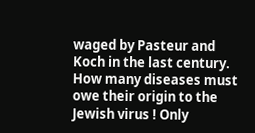waged by Pasteur and Koch in the last century. How many diseases must owe their origin to the Jewish virus ! Only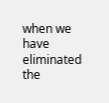when we have eliminated the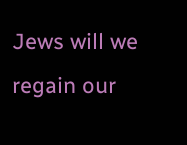Jews will we regain our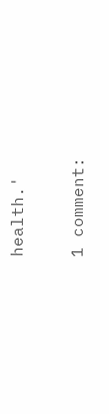health.'

1 comment: